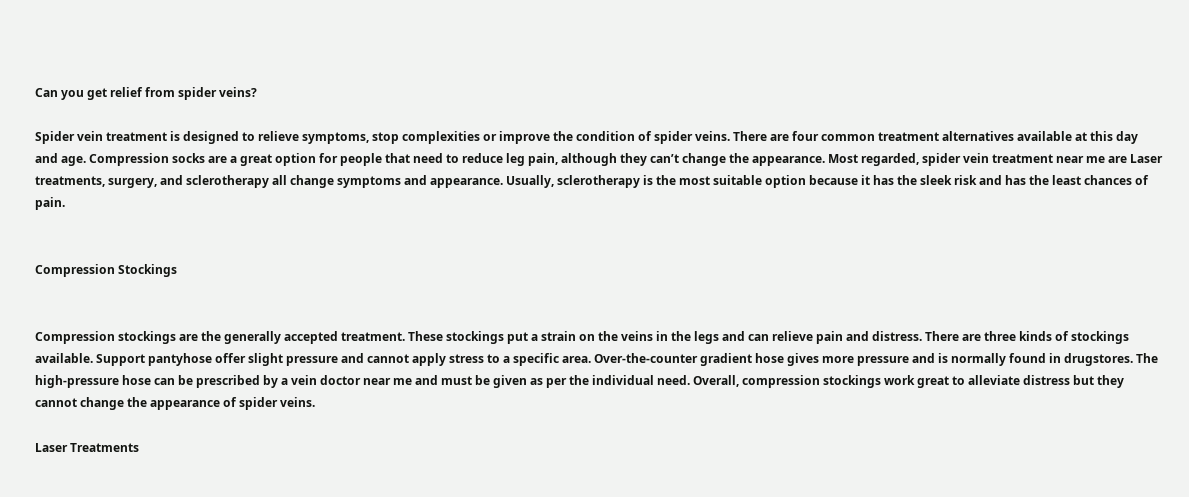Can you get relief from spider veins?

Spider vein treatment is designed to relieve symptoms, stop complexities or improve the condition of spider veins. There are four common treatment alternatives available at this day and age. Compression socks are a great option for people that need to reduce leg pain, although they can’t change the appearance. Most regarded, spider vein treatment near me are Laser treatments, surgery, and sclerotherapy all change symptoms and appearance. Usually, sclerotherapy is the most suitable option because it has the sleek risk and has the least chances of pain.


Compression Stockings


Compression stockings are the generally accepted treatment. These stockings put a strain on the veins in the legs and can relieve pain and distress. There are three kinds of stockings available. Support pantyhose offer slight pressure and cannot apply stress to a specific area. Over-the-counter gradient hose gives more pressure and is normally found in drugstores. The high-pressure hose can be prescribed by a vein doctor near me and must be given as per the individual need. Overall, compression stockings work great to alleviate distress but they cannot change the appearance of spider veins.

Laser Treatments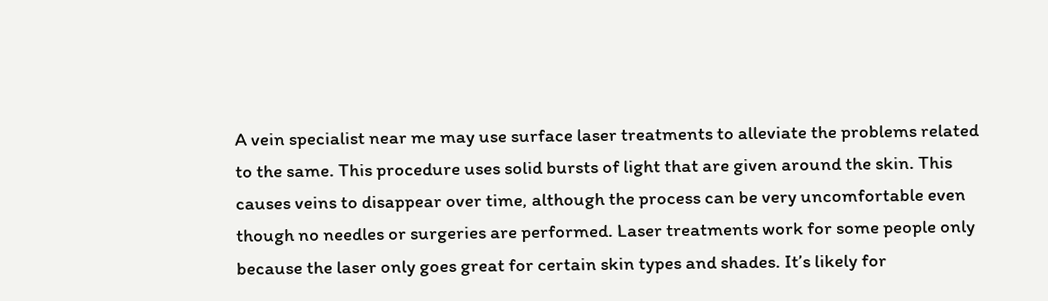A vein specialist near me may use surface laser treatments to alleviate the problems related to the same. This procedure uses solid bursts of light that are given around the skin. This causes veins to disappear over time, although the process can be very uncomfortable even though no needles or surgeries are performed. Laser treatments work for some people only because the laser only goes great for certain skin types and shades. It’s likely for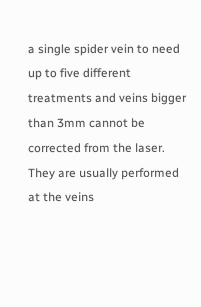a single spider vein to need up to five different treatments and veins bigger than 3mm cannot be corrected from the laser. They are usually performed at the veins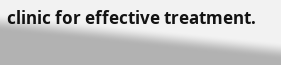clinic for effective treatment.